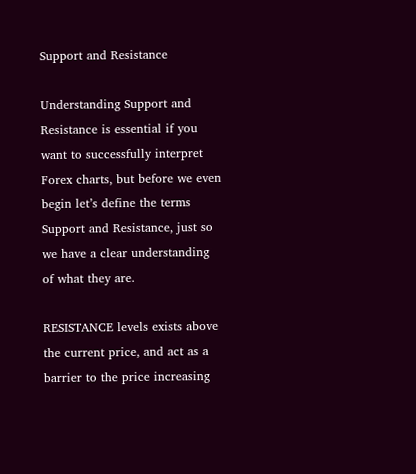Support and Resistance

Understanding Support and Resistance is essential if you want to successfully interpret Forex charts, but before we even begin let’s define the terms Support and Resistance, just so we have a clear understanding of what they are.

RESISTANCE levels exists above the current price, and act as a barrier to the price increasing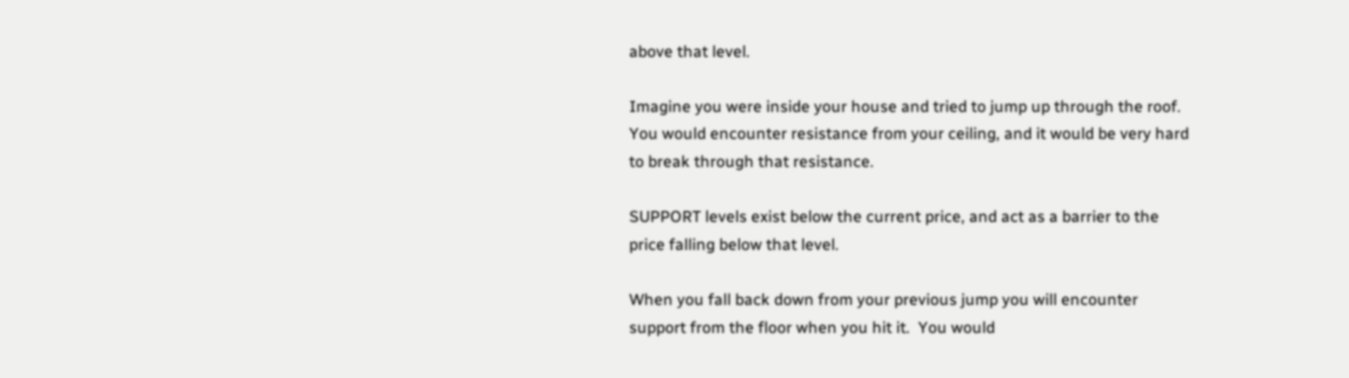above that level.

Imagine you were inside your house and tried to jump up through the roof. You would encounter resistance from your ceiling, and it would be very hard to break through that resistance.

SUPPORT levels exist below the current price, and act as a barrier to the price falling below that level.

When you fall back down from your previous jump you will encounter support from the floor when you hit it.  You would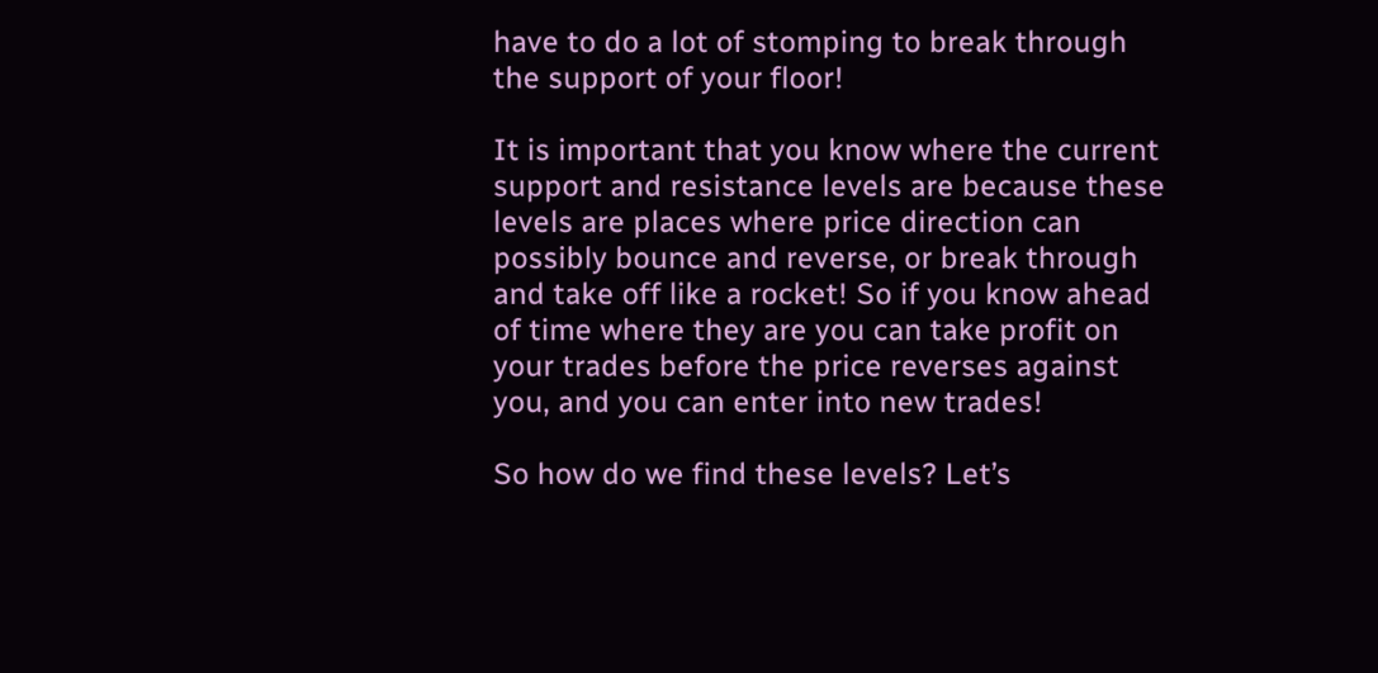have to do a lot of stomping to break through the support of your floor!

It is important that you know where the current support and resistance levels are because these levels are places where price direction can possibly bounce and reverse, or break through and take off like a rocket! So if you know ahead of time where they are you can take profit on your trades before the price reverses against you, and you can enter into new trades!

So how do we find these levels? Let’s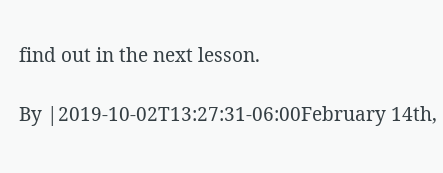find out in the next lesson.

By |2019-10-02T13:27:31-06:00February 14th,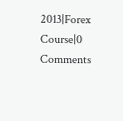2013|Forex Course|0 Comments